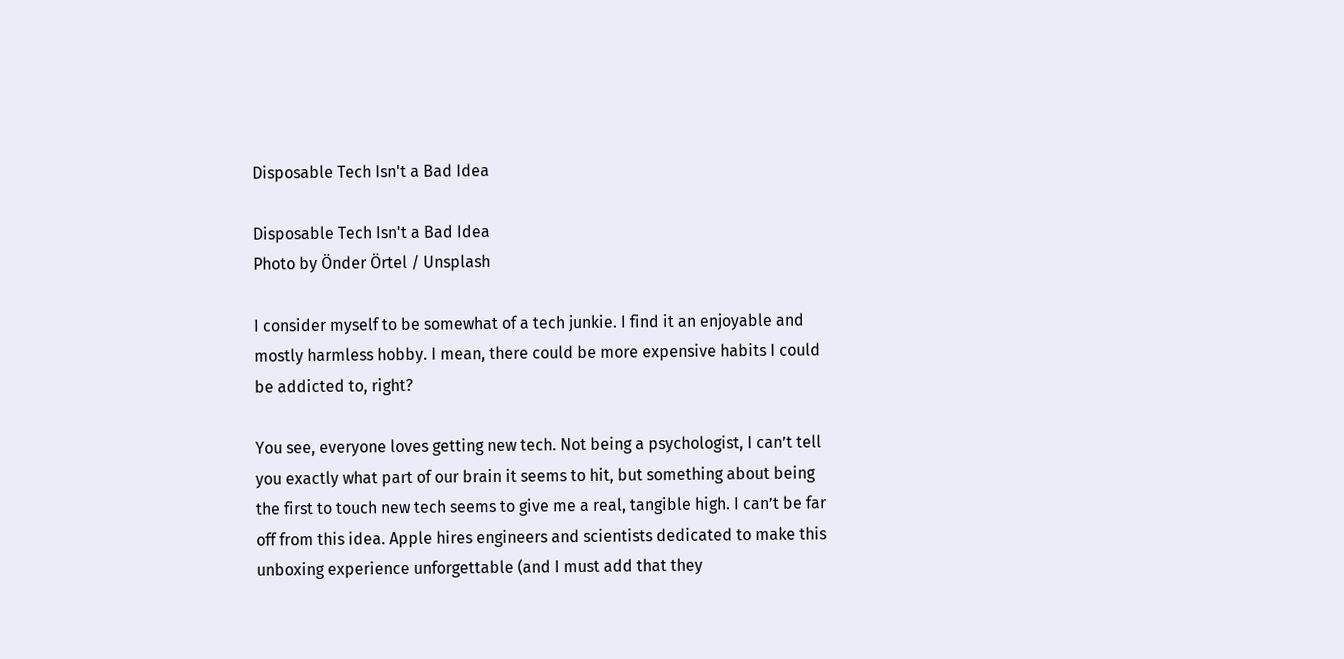Disposable Tech Isn't a Bad Idea

Disposable Tech Isn't a Bad Idea
Photo by Önder Örtel / Unsplash

I consider myself to be somewhat of a tech junkie. I find it an enjoyable and mostly harmless hobby. I mean, there could be more expensive habits I could be addicted to, right?

You see, everyone loves getting new tech. Not being a psychologist, I can’t tell you exactly what part of our brain it seems to hit, but something about being the first to touch new tech seems to give me a real, tangible high. I can’t be far off from this idea. Apple hires engineers and scientists dedicated to make this unboxing experience unforgettable (and I must add that they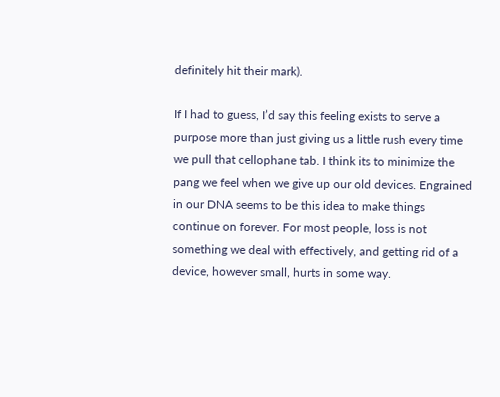definitely hit their mark).

If I had to guess, I’d say this feeling exists to serve a purpose more than just giving us a little rush every time we pull that cellophane tab. I think its to minimize the pang we feel when we give up our old devices. Engrained in our DNA seems to be this idea to make things continue on forever. For most people, loss is not something we deal with effectively, and getting rid of a device, however small, hurts in some way.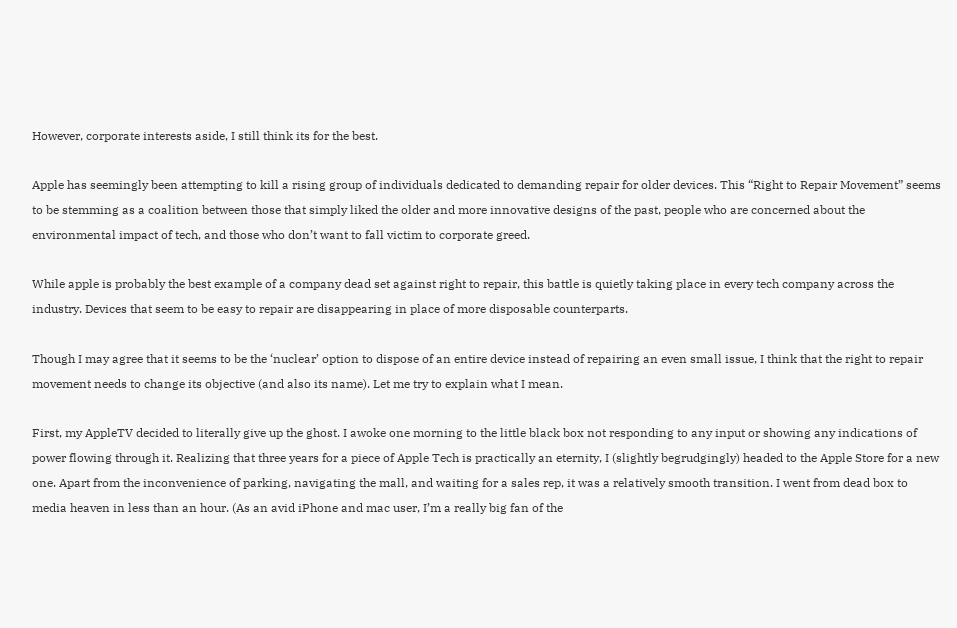However, corporate interests aside, I still think its for the best.

Apple has seemingly been attempting to kill a rising group of individuals dedicated to demanding repair for older devices. This “Right to Repair Movement” seems to be stemming as a coalition between those that simply liked the older and more innovative designs of the past, people who are concerned about the environmental impact of tech, and those who don’t want to fall victim to corporate greed.

While apple is probably the best example of a company dead set against right to repair, this battle is quietly taking place in every tech company across the industry. Devices that seem to be easy to repair are disappearing in place of more disposable counterparts.

Though I may agree that it seems to be the ‘nuclear’ option to dispose of an entire device instead of repairing an even small issue, I think that the right to repair movement needs to change its objective (and also its name). Let me try to explain what I mean.

First, my AppleTV decided to literally give up the ghost. I awoke one morning to the little black box not responding to any input or showing any indications of power flowing through it. Realizing that three years for a piece of Apple Tech is practically an eternity, I (slightly begrudgingly) headed to the Apple Store for a new one. Apart from the inconvenience of parking, navigating the mall, and waiting for a sales rep, it was a relatively smooth transition. I went from dead box to media heaven in less than an hour. (As an avid iPhone and mac user, I’m a really big fan of the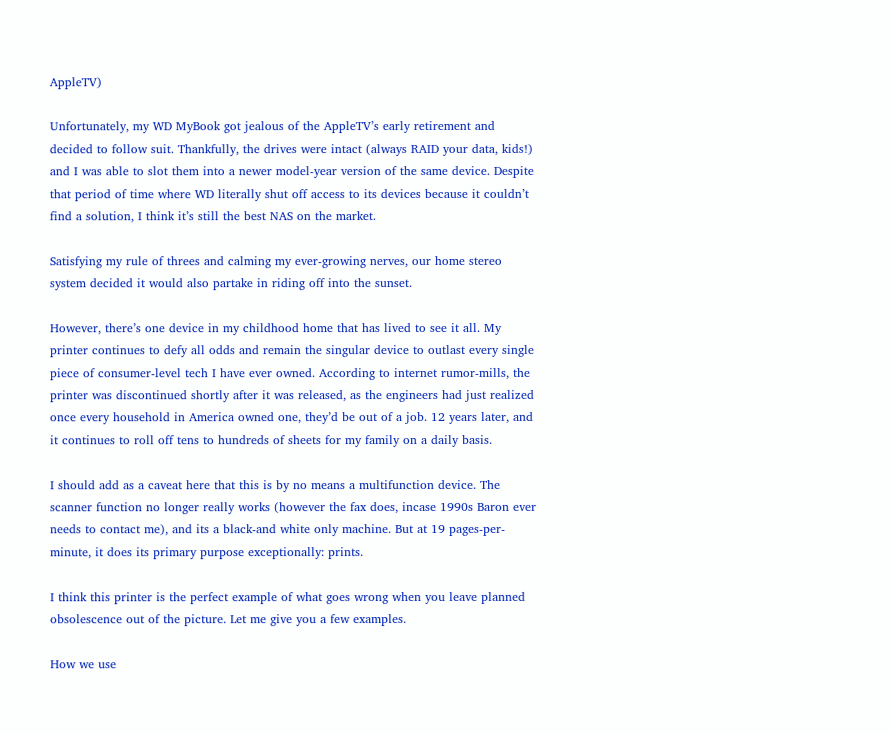AppleTV)

Unfortunately, my WD MyBook got jealous of the AppleTV’s early retirement and decided to follow suit. Thankfully, the drives were intact (always RAID your data, kids!) and I was able to slot them into a newer model-year version of the same device. Despite that period of time where WD literally shut off access to its devices because it couldn’t find a solution, I think it’s still the best NAS on the market.

Satisfying my rule of threes and calming my ever-growing nerves, our home stereo system decided it would also partake in riding off into the sunset.

However, there’s one device in my childhood home that has lived to see it all. My printer continues to defy all odds and remain the singular device to outlast every single piece of consumer-level tech I have ever owned. According to internet rumor-mills, the printer was discontinued shortly after it was released, as the engineers had just realized once every household in America owned one, they’d be out of a job. 12 years later, and it continues to roll off tens to hundreds of sheets for my family on a daily basis.

I should add as a caveat here that this is by no means a multifunction device. The scanner function no longer really works (however the fax does, incase 1990s Baron ever needs to contact me), and its a black-and white only machine. But at 19 pages-per-minute, it does its primary purpose exceptionally: prints.

I think this printer is the perfect example of what goes wrong when you leave planned obsolescence out of the picture. Let me give you a few examples.

How we use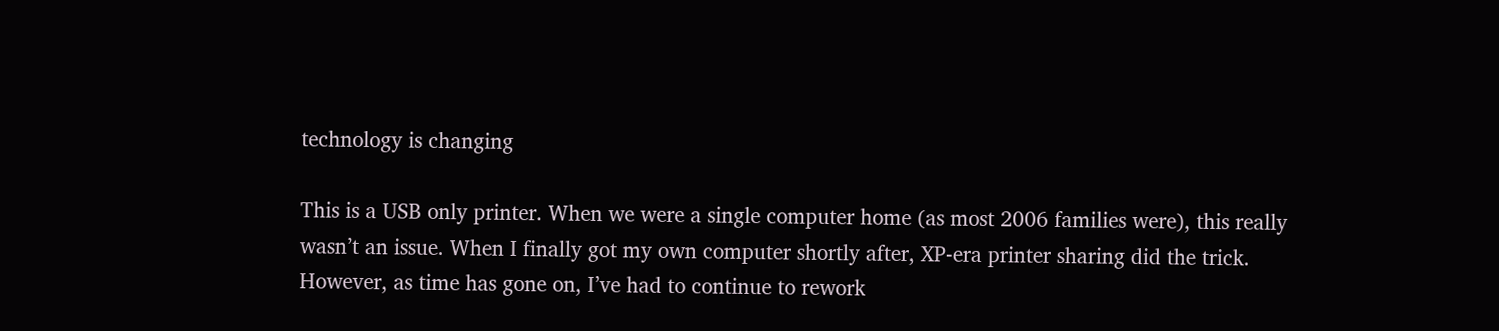technology is changing

This is a USB only printer. When we were a single computer home (as most 2006 families were), this really wasn’t an issue. When I finally got my own computer shortly after, XP-era printer sharing did the trick. However, as time has gone on, I’ve had to continue to rework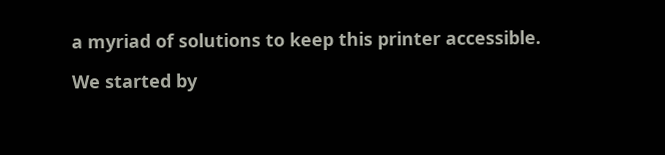a myriad of solutions to keep this printer accessible.

We started by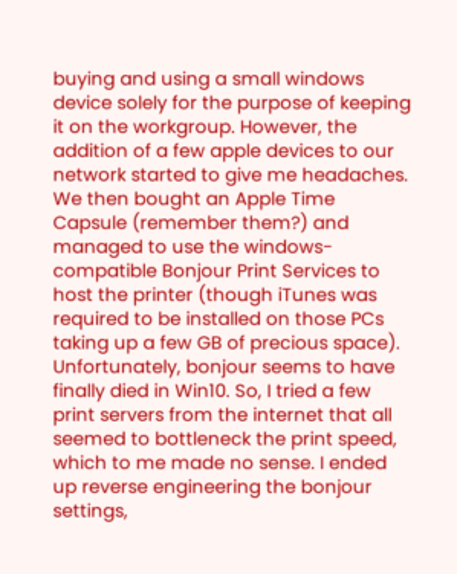buying and using a small windows device solely for the purpose of keeping it on the workgroup. However, the addition of a few apple devices to our network started to give me headaches. We then bought an Apple Time Capsule (remember them?) and managed to use the windows-compatible Bonjour Print Services to host the printer (though iTunes was required to be installed on those PCs taking up a few GB of precious space). Unfortunately, bonjour seems to have finally died in Win10. So, I tried a few print servers from the internet that all seemed to bottleneck the print speed, which to me made no sense. I ended up reverse engineering the bonjour settings,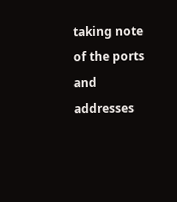taking note of the ports and addresses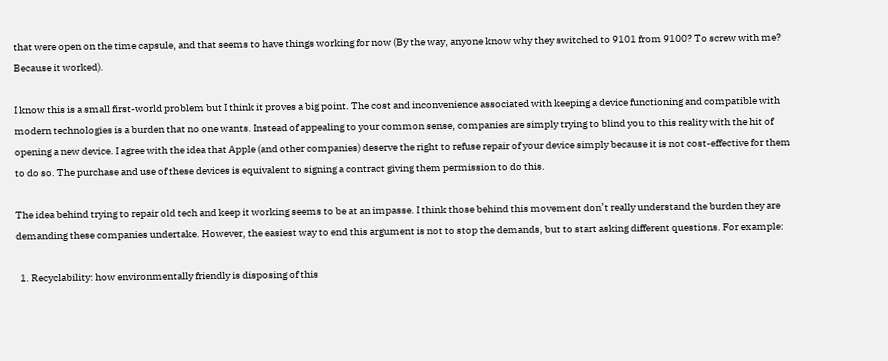that were open on the time capsule, and that seems to have things working for now (By the way, anyone know why they switched to 9101 from 9100? To screw with me? Because it worked).

I know this is a small first-world problem but I think it proves a big point. The cost and inconvenience associated with keeping a device functioning and compatible with modern technologies is a burden that no one wants. Instead of appealing to your common sense, companies are simply trying to blind you to this reality with the hit of opening a new device. I agree with the idea that Apple (and other companies) deserve the right to refuse repair of your device simply because it is not cost-effective for them to do so. The purchase and use of these devices is equivalent to signing a contract giving them permission to do this.

The idea behind trying to repair old tech and keep it working seems to be at an impasse. I think those behind this movement don’t really understand the burden they are demanding these companies undertake. However, the easiest way to end this argument is not to stop the demands, but to start asking different questions. For example:

  1. Recyclability: how environmentally friendly is disposing of this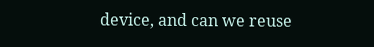device, and can we reuse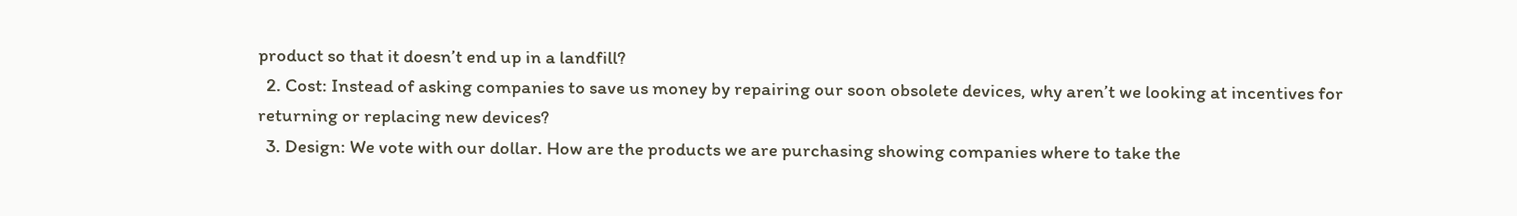product so that it doesn’t end up in a landfill?
  2. Cost: Instead of asking companies to save us money by repairing our soon obsolete devices, why aren’t we looking at incentives for returning or replacing new devices?
  3. Design: We vote with our dollar. How are the products we are purchasing showing companies where to take the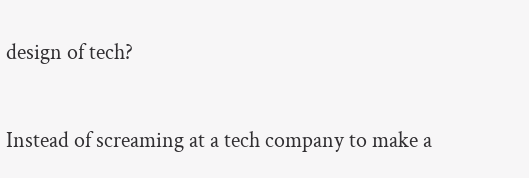design of tech?

Instead of screaming at a tech company to make a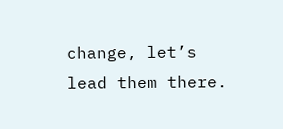change, let’s lead them there.